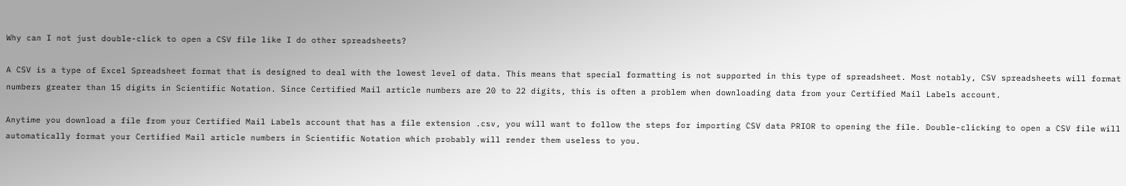Why can I not just double-click to open a CSV file like I do other spreadsheets?

A CSV is a type of Excel Spreadsheet format that is designed to deal with the lowest level of data. This means that special formatting is not supported in this type of spreadsheet. Most notably, CSV spreadsheets will format numbers greater than 15 digits in Scientific Notation. Since Certified Mail article numbers are 20 to 22 digits, this is often a problem when downloading data from your Certified Mail Labels account.

Anytime you download a file from your Certified Mail Labels account that has a file extension .csv, you will want to follow the steps for importing CSV data PRIOR to opening the file. Double-clicking to open a CSV file will automatically format your Certified Mail article numbers in Scientific Notation which probably will render them useless to you.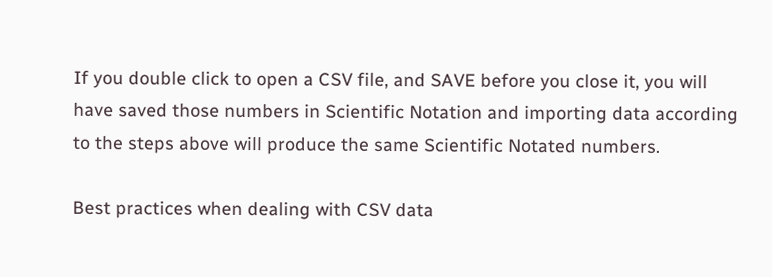If you double click to open a CSV file, and SAVE before you close it, you will have saved those numbers in Scientific Notation and importing data according to the steps above will produce the same Scientific Notated numbers.

Best practices when dealing with CSV data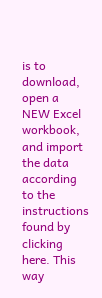is to download, open a NEW Excel workbook, and import the data according to the instructions found by clicking here. This way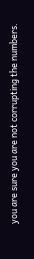you are sure you are not corrupting the numbers.